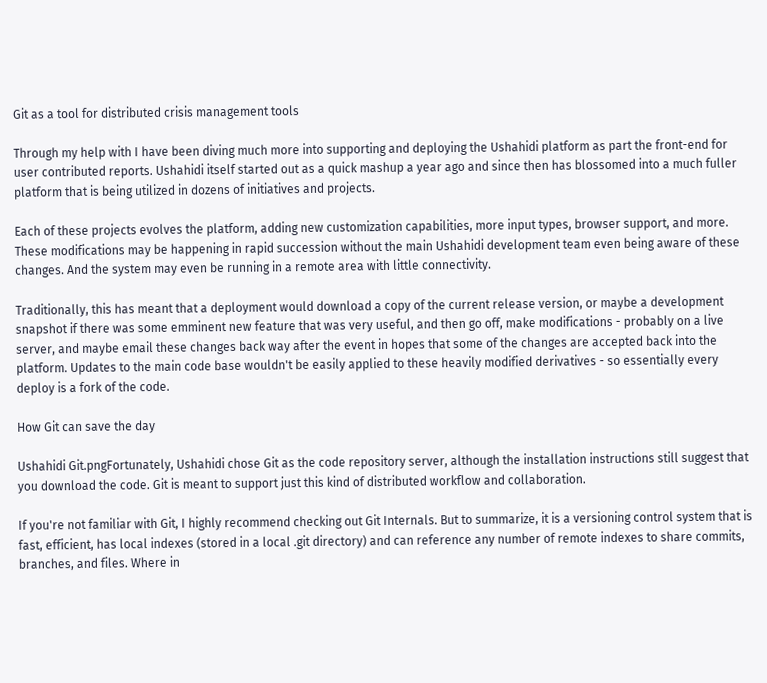Git as a tool for distributed crisis management tools

Through my help with I have been diving much more into supporting and deploying the Ushahidi platform as part the front-end for user contributed reports. Ushahidi itself started out as a quick mashup a year ago and since then has blossomed into a much fuller platform that is being utilized in dozens of initiatives and projects.

Each of these projects evolves the platform, adding new customization capabilities, more input types, browser support, and more. These modifications may be happening in rapid succession without the main Ushahidi development team even being aware of these changes. And the system may even be running in a remote area with little connectivity.

Traditionally, this has meant that a deployment would download a copy of the current release version, or maybe a development snapshot if there was some emminent new feature that was very useful, and then go off, make modifications - probably on a live server, and maybe email these changes back way after the event in hopes that some of the changes are accepted back into the platform. Updates to the main code base wouldn't be easily applied to these heavily modified derivatives - so essentially every deploy is a fork of the code.

How Git can save the day

Ushahidi Git.pngFortunately, Ushahidi chose Git as the code repository server, although the installation instructions still suggest that you download the code. Git is meant to support just this kind of distributed workflow and collaboration.

If you're not familiar with Git, I highly recommend checking out Git Internals. But to summarize, it is a versioning control system that is fast, efficient, has local indexes (stored in a local .git directory) and can reference any number of remote indexes to share commits, branches, and files. Where in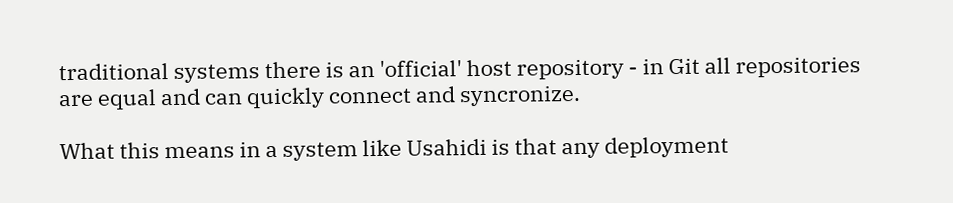traditional systems there is an 'official' host repository - in Git all repositories are equal and can quickly connect and syncronize.

What this means in a system like Usahidi is that any deployment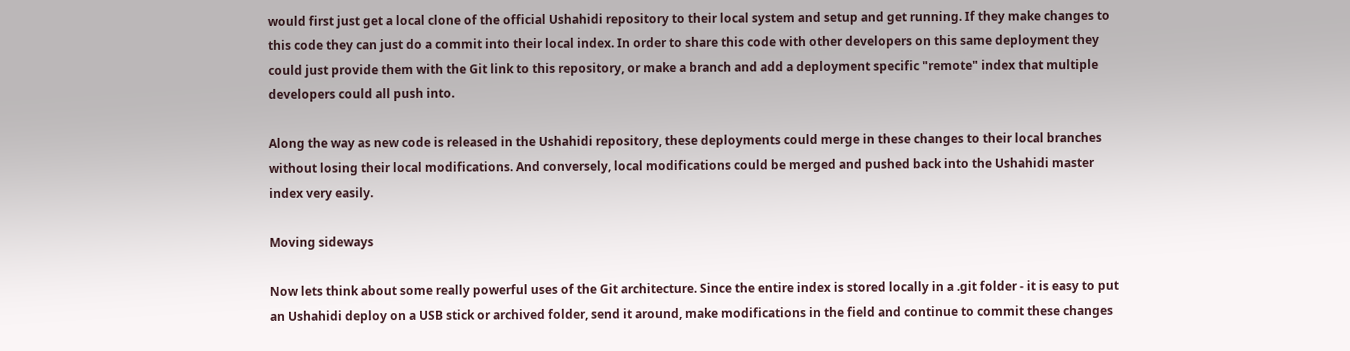would first just get a local clone of the official Ushahidi repository to their local system and setup and get running. If they make changes to this code they can just do a commit into their local index. In order to share this code with other developers on this same deployment they could just provide them with the Git link to this repository, or make a branch and add a deployment specific "remote" index that multiple developers could all push into.

Along the way as new code is released in the Ushahidi repository, these deployments could merge in these changes to their local branches without losing their local modifications. And conversely, local modifications could be merged and pushed back into the Ushahidi master index very easily.

Moving sideways

Now lets think about some really powerful uses of the Git architecture. Since the entire index is stored locally in a .git folder - it is easy to put an Ushahidi deploy on a USB stick or archived folder, send it around, make modifications in the field and continue to commit these changes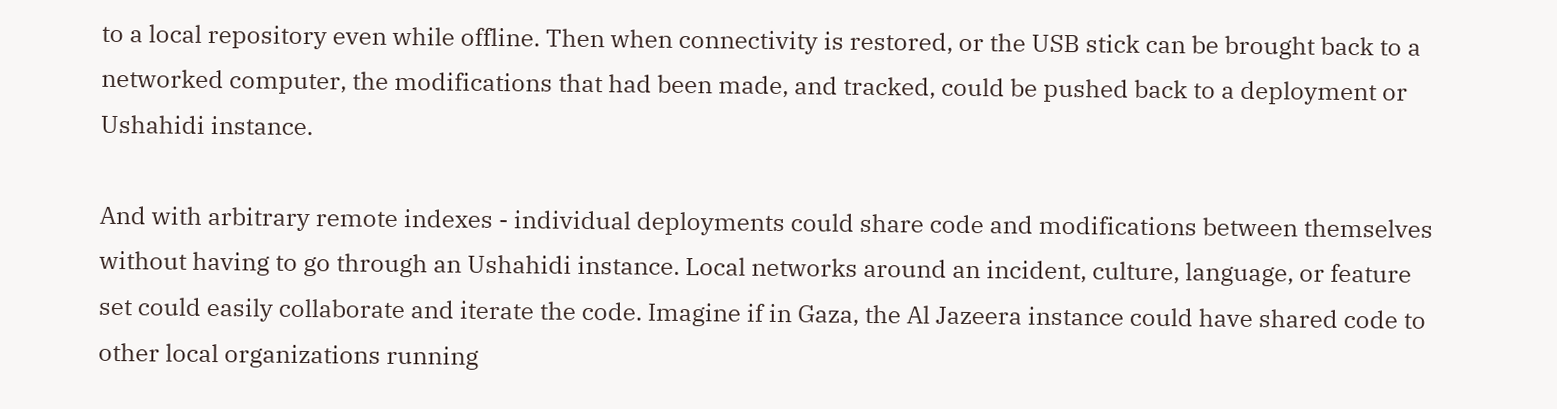to a local repository even while offline. Then when connectivity is restored, or the USB stick can be brought back to a networked computer, the modifications that had been made, and tracked, could be pushed back to a deployment or Ushahidi instance.

And with arbitrary remote indexes - individual deployments could share code and modifications between themselves without having to go through an Ushahidi instance. Local networks around an incident, culture, language, or feature set could easily collaborate and iterate the code. Imagine if in Gaza, the Al Jazeera instance could have shared code to other local organizations running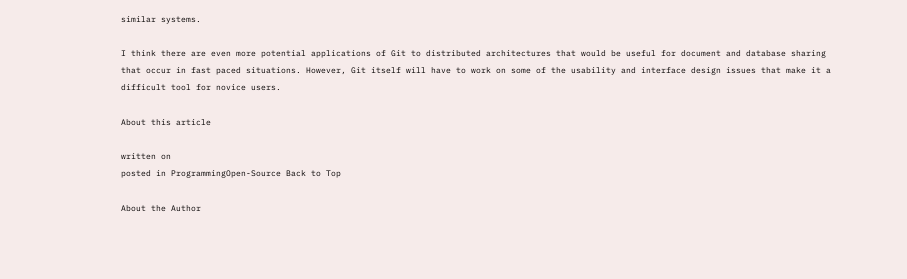similar systems.

I think there are even more potential applications of Git to distributed architectures that would be useful for document and database sharing that occur in fast paced situations. However, Git itself will have to work on some of the usability and interface design issues that make it a difficult tool for novice users.

About this article

written on
posted in ProgrammingOpen-Source Back to Top

About the Author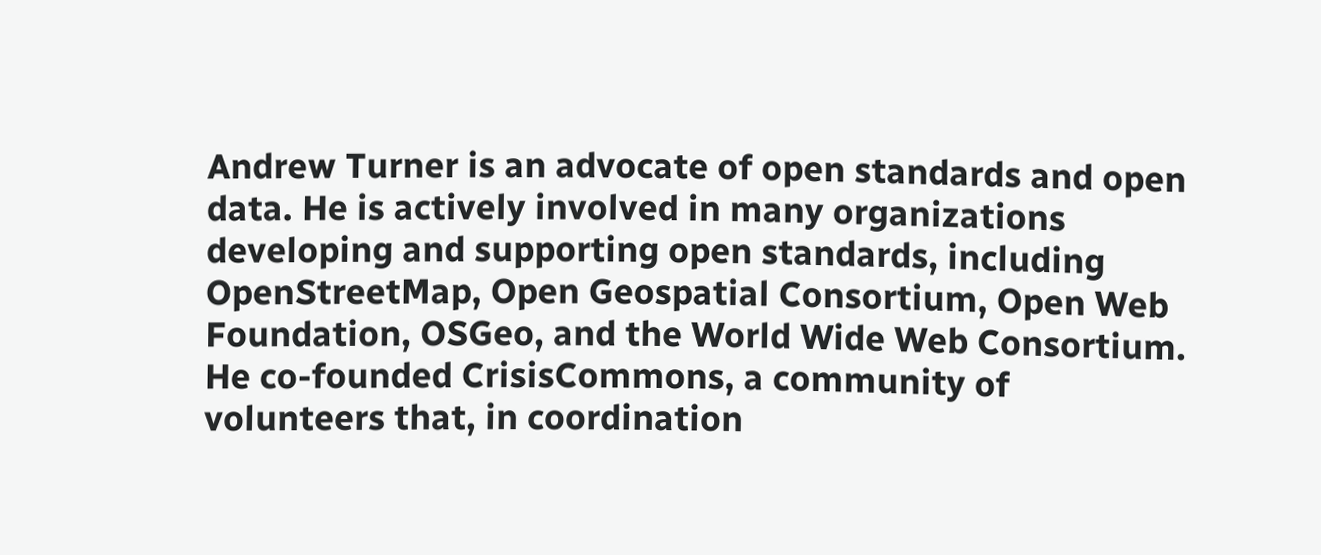Andrew Turner is an advocate of open standards and open data. He is actively involved in many organizations developing and supporting open standards, including OpenStreetMap, Open Geospatial Consortium, Open Web Foundation, OSGeo, and the World Wide Web Consortium. He co-founded CrisisCommons, a community of volunteers that, in coordination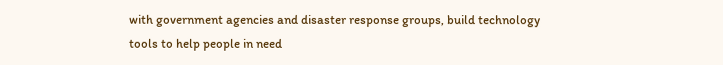with government agencies and disaster response groups, build technology tools to help people in need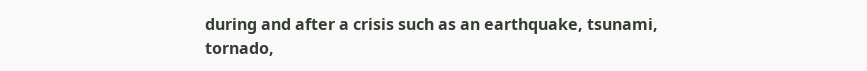during and after a crisis such as an earthquake, tsunami, tornado,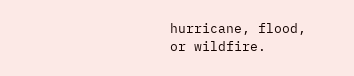hurricane, flood, or wildfire.